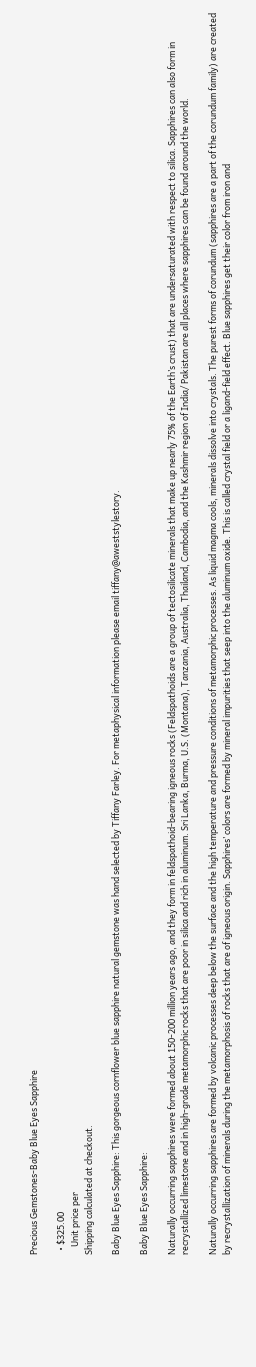Precious Gemstones-Baby Blue Eyes Sapphire

  • $325.00
    Unit price per
Shipping calculated at checkout.

Baby Blue Eyes Sapphire: This gorgeous cornflower blue sapphire natural gemstone was hand selected by Tiffany Farley. For metaphysical information please email tiffany@aweststylestory.

Baby Blue Eyes Sapphire:

Naturally occurring sapphires were formed about 150-200 million years ago, and they form in feldspathoid-bearing igneous rocks (Feldspathoids are a group of tectosilicate minerals that make up nearly 75% of the Earth’s crust) that are undersaturated with respect to silica. Sapphires can also form in recrystallized limestone and in high-grade metamorphic rocks that are poor in silica and rich in aluminum. Sri Lanka, Burma, U.S. (Montana), Tanzania, Australia, Thailand, Cambodia, and the Kashmir region of India/ Pakistan are all places where sapphires can be found around the world.

Naturally occurring sapphires are formed by volcanic processes deep below the surface and the high temperature and pressure conditions of metamorphic processes. As liquid magma cools, minerals dissolve into crystals. The purest forms of corundum (sapphires are a part of the corundum family) are created by recrystallization of minerals during the metamorphosis of rocks that are of igneous origin. Sapphires’ colors are formed by mineral impurities that seep into the aluminum oxide. This is called crystal field or a ligand-field effect. Blue sapphires get their color from iron and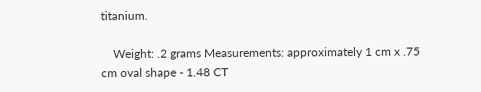titanium.

    Weight: .2 grams Measurements: approximately 1 cm x .75 cm oval shape - 1.48 CT